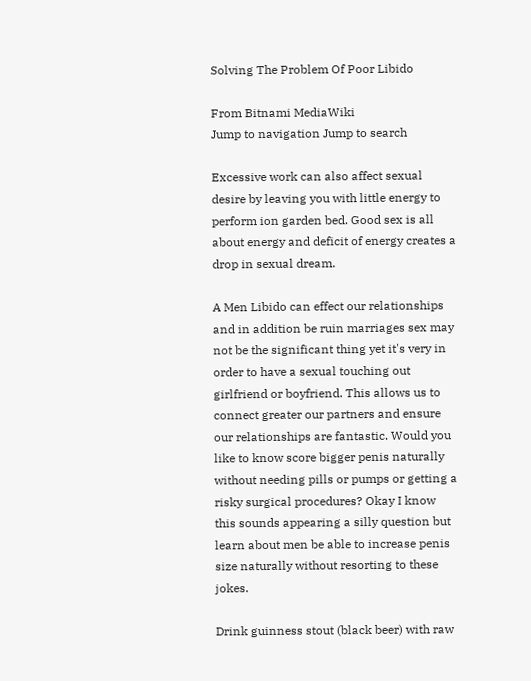Solving The Problem Of Poor Libido

From Bitnami MediaWiki
Jump to navigation Jump to search

Excessive work can also affect sexual desire by leaving you with little energy to perform ion garden bed. Good sex is all about energy and deficit of energy creates a drop in sexual dream.

A Men Libido can effect our relationships and in addition be ruin marriages sex may not be the significant thing yet it's very in order to have a sexual touching out girlfriend or boyfriend. This allows us to connect greater our partners and ensure our relationships are fantastic. Would you like to know score bigger penis naturally without needing pills or pumps or getting a risky surgical procedures? Okay I know this sounds appearing a silly question but learn about men be able to increase penis size naturally without resorting to these jokes.

Drink guinness stout (black beer) with raw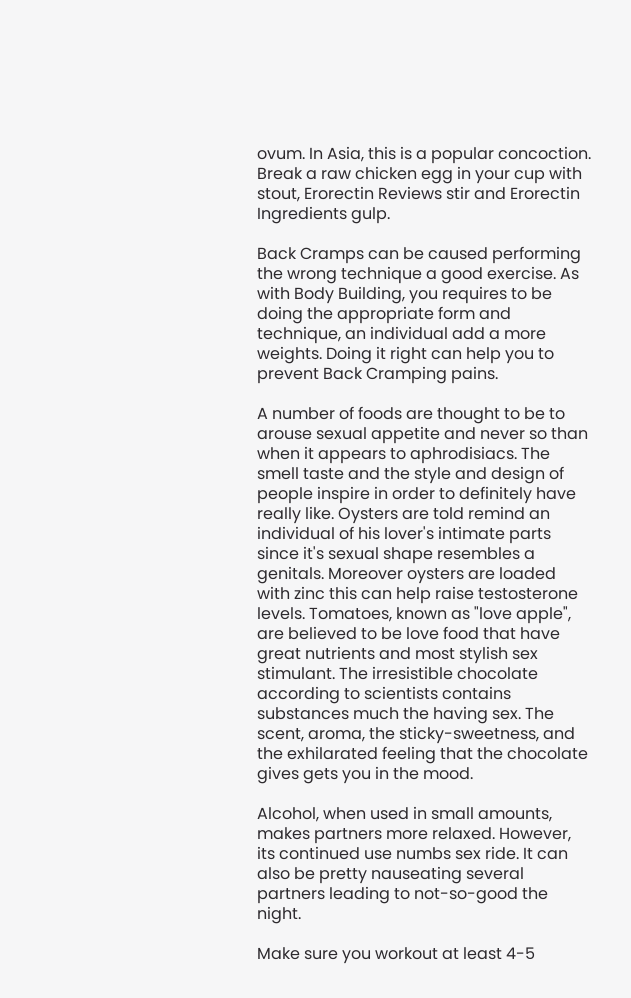ovum. In Asia, this is a popular concoction. Break a raw chicken egg in your cup with stout, Erorectin Reviews stir and Erorectin Ingredients gulp.

Back Cramps can be caused performing the wrong technique a good exercise. As with Body Building, you requires to be doing the appropriate form and technique, an individual add a more weights. Doing it right can help you to prevent Back Cramping pains.

A number of foods are thought to be to arouse sexual appetite and never so than when it appears to aphrodisiacs. The smell taste and the style and design of people inspire in order to definitely have really like. Oysters are told remind an individual of his lover's intimate parts since it's sexual shape resembles a genitals. Moreover oysters are loaded with zinc this can help raise testosterone levels. Tomatoes, known as "love apple", are believed to be love food that have great nutrients and most stylish sex stimulant. The irresistible chocolate according to scientists contains substances much the having sex. The scent, aroma, the sticky-sweetness, and the exhilarated feeling that the chocolate gives gets you in the mood.

Alcohol, when used in small amounts, makes partners more relaxed. However, its continued use numbs sex ride. It can also be pretty nauseating several partners leading to not-so-good the night.

Make sure you workout at least 4-5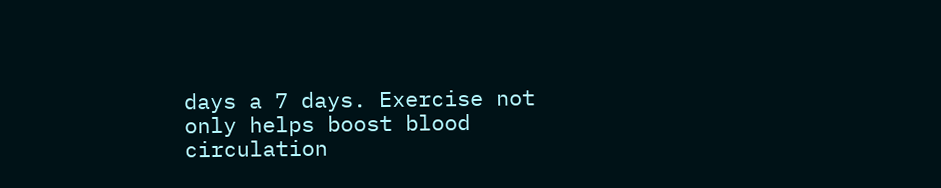days a 7 days. Exercise not only helps boost blood circulation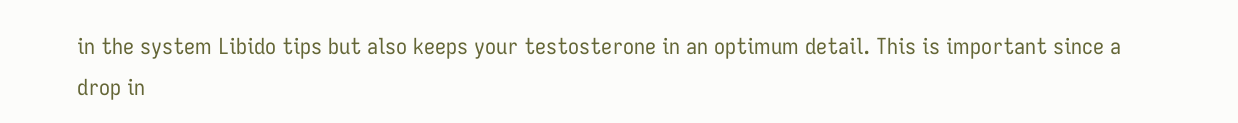in the system Libido tips but also keeps your testosterone in an optimum detail. This is important since a drop in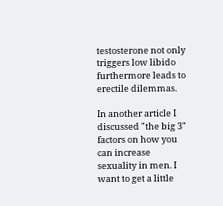testosterone not only triggers low libido furthermore leads to erectile dilemmas.

In another article I discussed "the big 3" factors on how you can increase sexuality in men. I want to get a little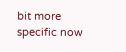bit more specific now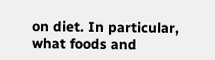on diet. In particular, what foods and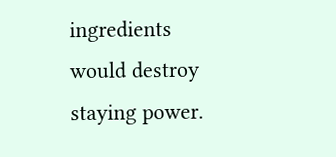ingredients would destroy staying power.